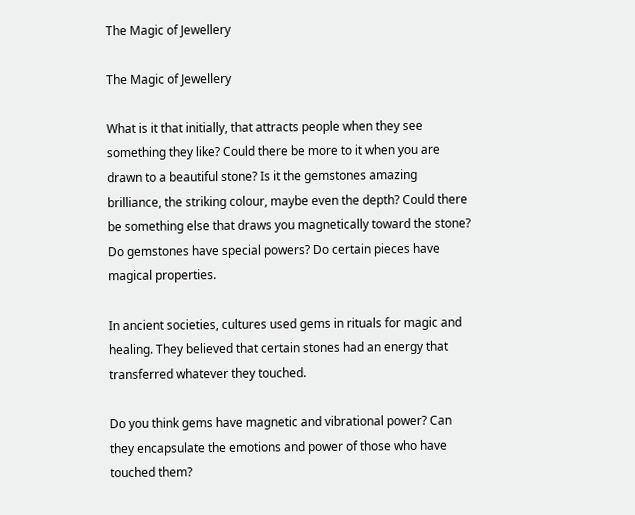The Magic of Jewellery

The Magic of Jewellery

What is it that initially, that attracts people when they see something they like? Could there be more to it when you are drawn to a beautiful stone? Is it the gemstones amazing brilliance, the striking colour, maybe even the depth? Could there be something else that draws you magnetically toward the stone? Do gemstones have special powers? Do certain pieces have magical properties.

In ancient societies, cultures used gems in rituals for magic and healing. They believed that certain stones had an energy that transferred whatever they touched.

Do you think gems have magnetic and vibrational power? Can they encapsulate the emotions and power of those who have touched them?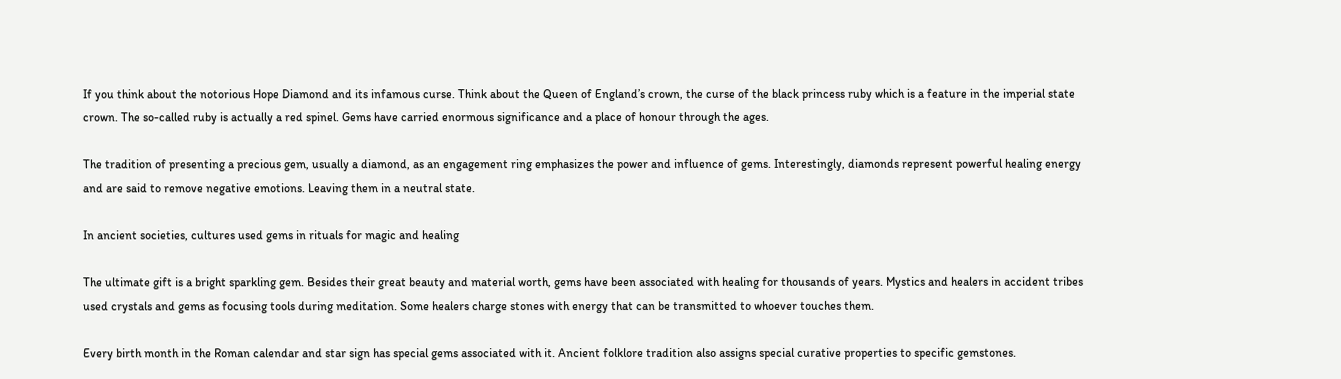If you think about the notorious Hope Diamond and its infamous curse. Think about the Queen of England’s crown, the curse of the black princess ruby which is a feature in the imperial state crown. The so-called ruby is actually a red spinel. Gems have carried enormous significance and a place of honour through the ages.

The tradition of presenting a precious gem, usually a diamond, as an engagement ring emphasizes the power and influence of gems. Interestingly, diamonds represent powerful healing energy and are said to remove negative emotions. Leaving them in a neutral state.

In ancient societies, cultures used gems in rituals for magic and healing

The ultimate gift is a bright sparkling gem. Besides their great beauty and material worth, gems have been associated with healing for thousands of years. Mystics and healers in accident tribes used crystals and gems as focusing tools during meditation. Some healers charge stones with energy that can be transmitted to whoever touches them.

Every birth month in the Roman calendar and star sign has special gems associated with it. Ancient folklore tradition also assigns special curative properties to specific gemstones.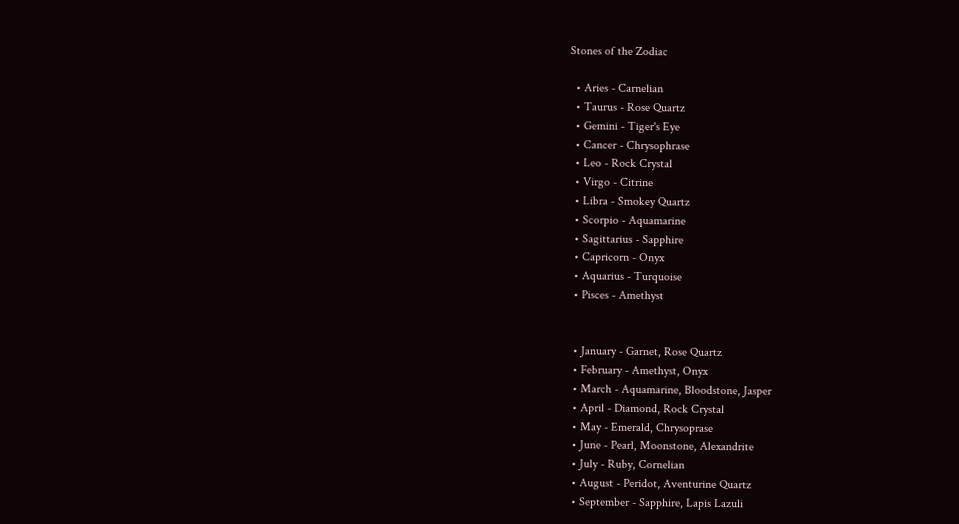Stones of the Zodiac

  • Aries - Carnelian
  • Taurus - Rose Quartz
  • Gemini - Tiger's Eye
  • Cancer - Chrysophrase
  • Leo - Rock Crystal
  • Virgo - Citrine
  • Libra - Smokey Quartz
  • Scorpio - Aquamarine
  • Sagittarius - Sapphire
  • Capricorn - Onyx
  • Aquarius - Turquoise
  • Pisces - Amethyst


  • January - Garnet, Rose Quartz
  • February - Amethyst, Onyx
  • March - Aquamarine, Bloodstone, Jasper
  • April - Diamond, Rock Crystal
  • May - Emerald, Chrysoprase
  • June - Pearl, Moonstone, Alexandrite
  • July - Ruby, Cornelian
  • August - Peridot, Aventurine Quartz
  • September - Sapphire, Lapis Lazuli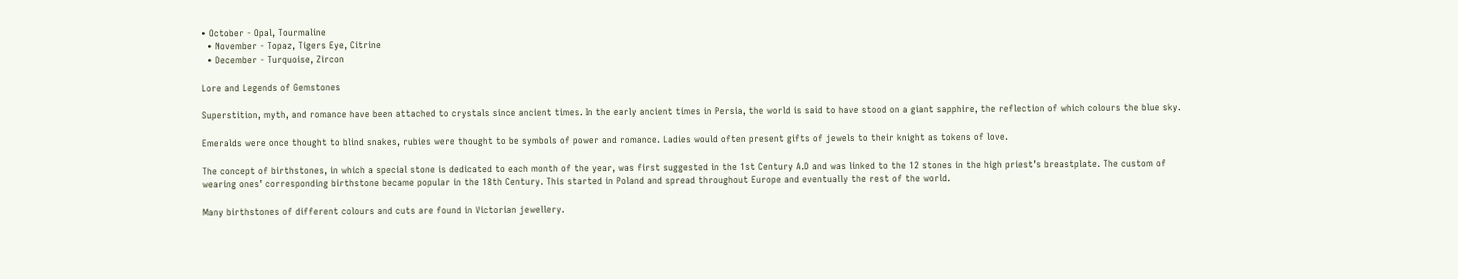• October - Opal, Tourmaline
  • November - Topaz, Tigers Eye, Citrine
  • December - Turquoise, Zircon

Lore and Legends of Gemstones

Superstition, myth, and romance have been attached to crystals since ancient times. In the early ancient times in Persia, the world is said to have stood on a giant sapphire, the reflection of which colours the blue sky.

Emeralds were once thought to blind snakes, rubies were thought to be symbols of power and romance. Ladies would often present gifts of jewels to their knight as tokens of love.

The concept of birthstones, in which a special stone is dedicated to each month of the year, was first suggested in the 1st Century A.D and was linked to the 12 stones in the high priest’s breastplate. The custom of wearing ones’ corresponding birthstone became popular in the 18th Century. This started in Poland and spread throughout Europe and eventually the rest of the world.

Many birthstones of different colours and cuts are found in Victorian jewellery.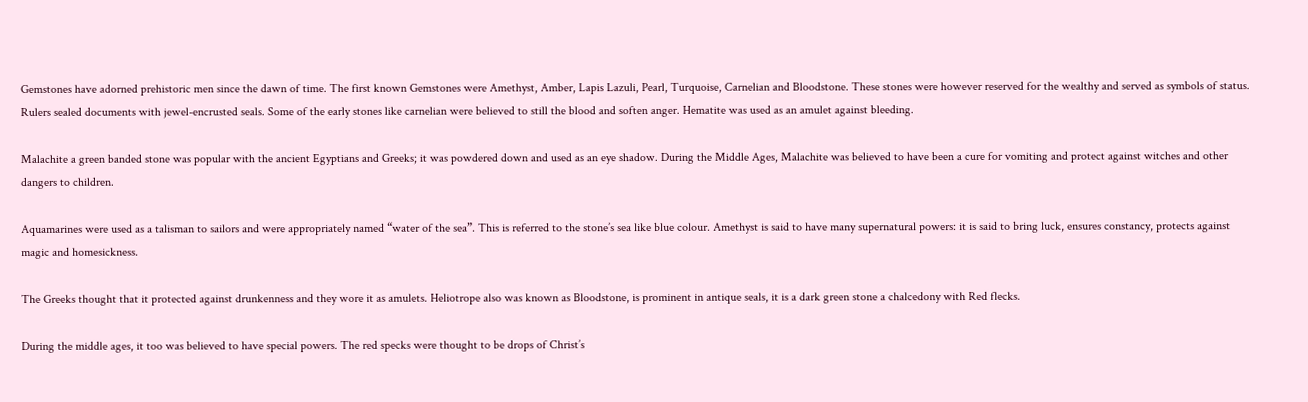Gemstones have adorned prehistoric men since the dawn of time. The first known Gemstones were Amethyst, Amber, Lapis Lazuli, Pearl, Turquoise, Carnelian and Bloodstone. These stones were however reserved for the wealthy and served as symbols of status. Rulers sealed documents with jewel-encrusted seals. Some of the early stones like carnelian were believed to still the blood and soften anger. Hematite was used as an amulet against bleeding.

Malachite a green banded stone was popular with the ancient Egyptians and Greeks; it was powdered down and used as an eye shadow. During the Middle Ages, Malachite was believed to have been a cure for vomiting and protect against witches and other dangers to children.

Aquamarines were used as a talisman to sailors and were appropriately named “water of the sea”. This is referred to the stone’s sea like blue colour. Amethyst is said to have many supernatural powers: it is said to bring luck, ensures constancy, protects against magic and homesickness.

The Greeks thought that it protected against drunkenness and they wore it as amulets. Heliotrope also was known as Bloodstone, is prominent in antique seals, it is a dark green stone a chalcedony with Red flecks.

During the middle ages, it too was believed to have special powers. The red specks were thought to be drops of Christ’s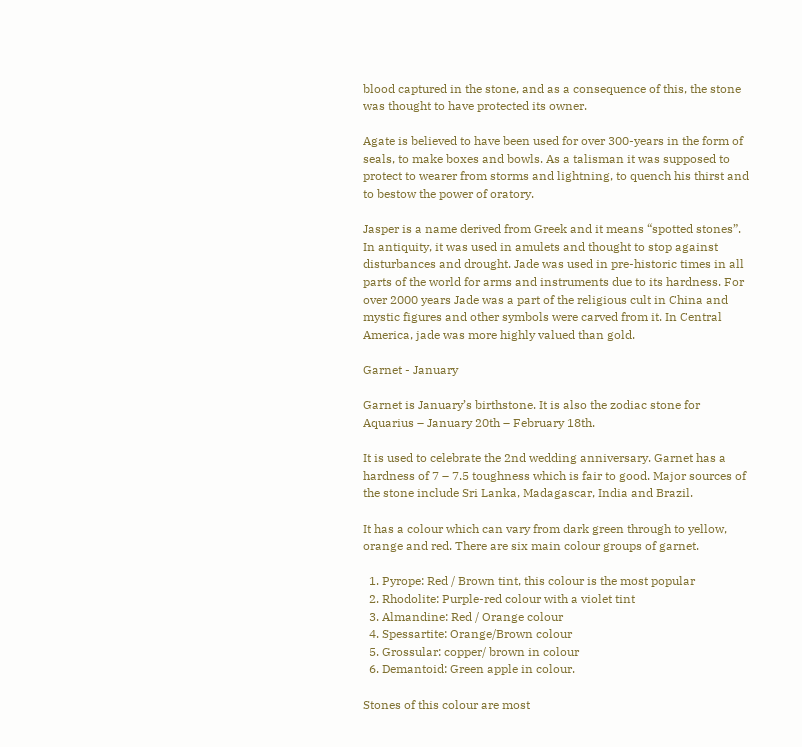blood captured in the stone, and as a consequence of this, the stone was thought to have protected its owner.

Agate is believed to have been used for over 300-years in the form of seals, to make boxes and bowls. As a talisman it was supposed to protect to wearer from storms and lightning, to quench his thirst and to bestow the power of oratory.

Jasper is a name derived from Greek and it means “spotted stones”. In antiquity, it was used in amulets and thought to stop against disturbances and drought. Jade was used in pre-historic times in all parts of the world for arms and instruments due to its hardness. For over 2000 years Jade was a part of the religious cult in China and mystic figures and other symbols were carved from it. In Central America, jade was more highly valued than gold.

Garnet - January

Garnet is January’s birthstone. It is also the zodiac stone for Aquarius – January 20th – February 18th.

It is used to celebrate the 2nd wedding anniversary. Garnet has a hardness of 7 – 7.5 toughness which is fair to good. Major sources of the stone include Sri Lanka, Madagascar, India and Brazil.

It has a colour which can vary from dark green through to yellow, orange and red. There are six main colour groups of garnet.

  1. Pyrope: Red / Brown tint, this colour is the most popular
  2. Rhodolite: Purple-red colour with a violet tint
  3. Almandine: Red / Orange colour
  4. Spessartite: Orange/Brown colour
  5. Grossular: copper/ brown in colour
  6. Demantoid: Green apple in colour.

Stones of this colour are most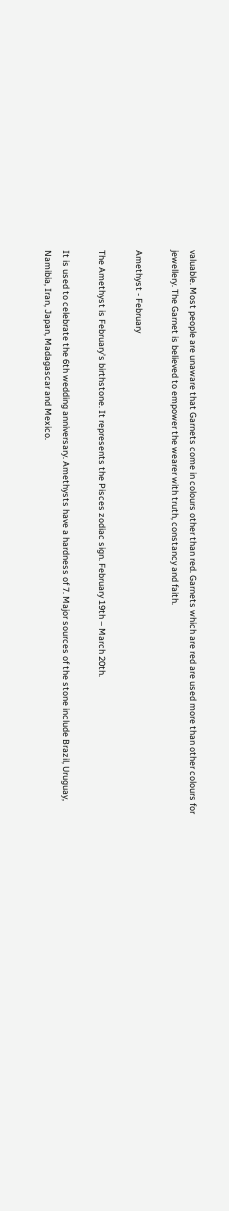valuable. Most people are unaware that Garnets come in colours other than red. Garnets which are red are used more than other colours for jewellery. The Garnet is believed to empower the wearer with truth, constancy and faith.

Amethyst - February

The Amethyst is February’s birthstone. It represents the Pisces zodiac sign. February 19th – March 20th.

It is used to celebrate the 6th wedding anniversary. Amethysts have a hardness of 7. Major sources of the stone include Brazil, Uruguay, Namibia, Iran, Japan, Madagascar and Mexico.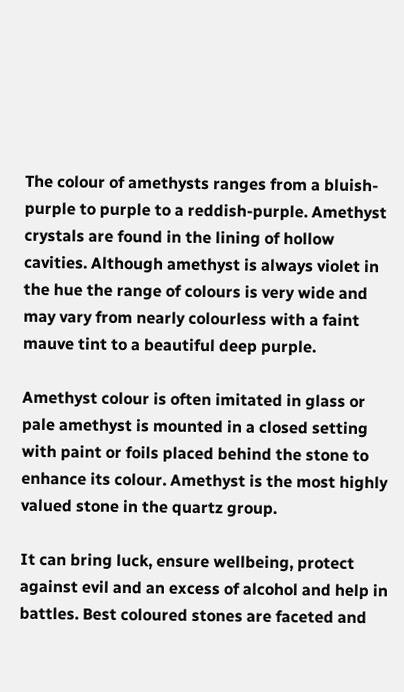The colour of amethysts ranges from a bluish-purple to purple to a reddish-purple. Amethyst crystals are found in the lining of hollow cavities. Although amethyst is always violet in the hue the range of colours is very wide and may vary from nearly colourless with a faint mauve tint to a beautiful deep purple.

Amethyst colour is often imitated in glass or pale amethyst is mounted in a closed setting with paint or foils placed behind the stone to enhance its colour. Amethyst is the most highly valued stone in the quartz group.

It can bring luck, ensure wellbeing, protect against evil and an excess of alcohol and help in battles. Best coloured stones are faceted and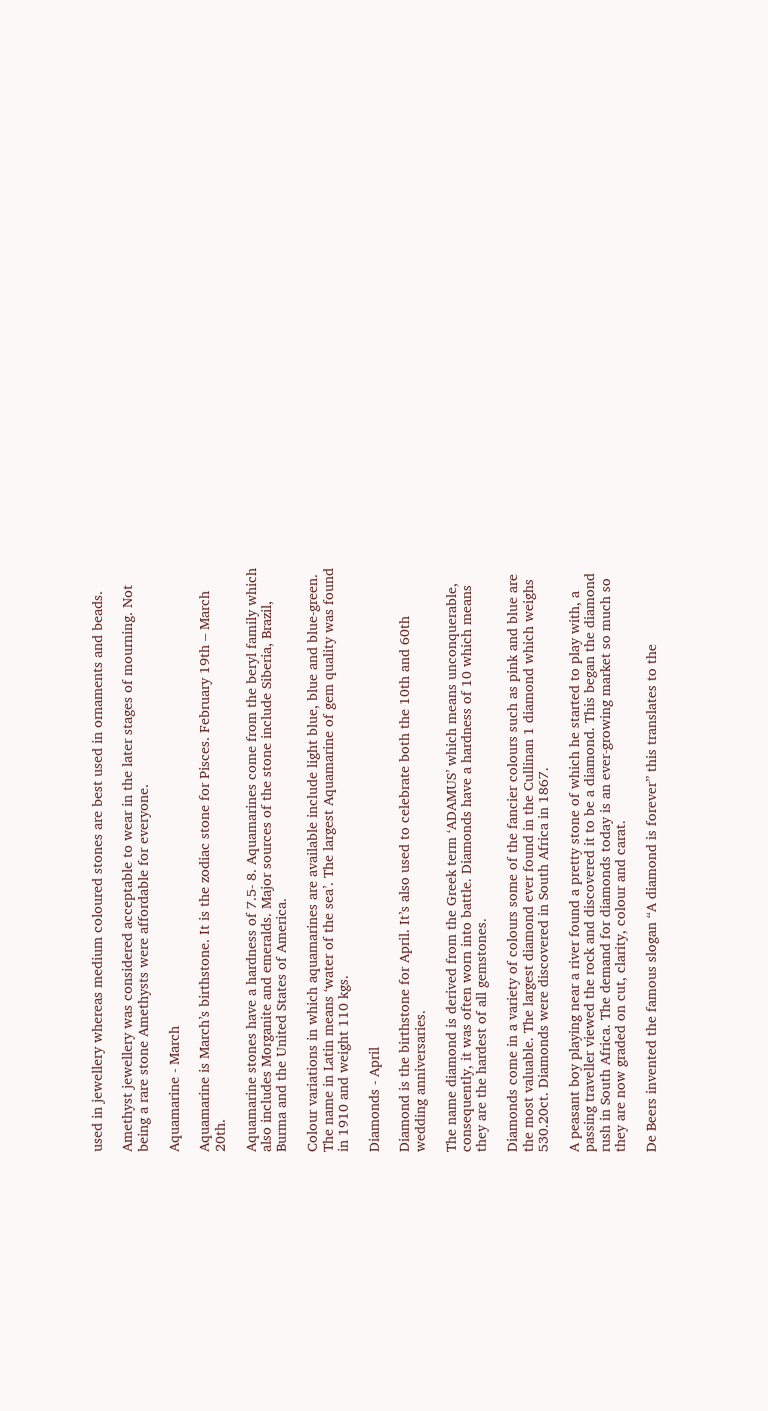used in jewellery whereas medium coloured stones are best used in ornaments and beads.

Amethyst jewellery was considered acceptable to wear in the later stages of mourning. Not being a rare stone Amethysts were affordable for everyone.

Aquamarine - March

Aquamarine is March’s birthstone. It is the zodiac stone for Pisces. February 19th – March 20th.

Aquamarine stones have a hardness of 7.5- 8. Aquamarines come from the beryl family which also includes Morganite and emeralds. Major sources of the stone include Siberia, Brazil, Burma and the United States of America.

Colour variations in which aquamarines are available include light blue, blue and blue-green. The name in Latin means ‘water of the sea’. The largest Aquamarine of gem quality was found in 1910 and weight 110 kgs.

Diamonds - April

Diamond is the birthstone for April. It’s also used to celebrate both the 10th and 60th wedding anniversaries.

The name diamond is derived from the Greek term ‘ADAMUS’ which means unconquerable, consequently, it was often worn into battle. Diamonds have a hardness of 10 which means they are the hardest of all gemstones.

Diamonds come in a variety of colours some of the fancier colours such as pink and blue are the most valuable. The largest diamond ever found in the Cullinan 1 diamond which weighs 530.20ct. Diamonds were discovered in South Africa in 1867.

A peasant boy playing near a river found a pretty stone of which he started to play with, a passing traveller viewed the rock and discovered it to be a diamond. This began the diamond rush in South Africa. The demand for diamonds today is an ever-growing market so much so they are now graded on cut, clarity, colour and carat.

De Beers invented the famous slogan “A diamond is forever” this translates to the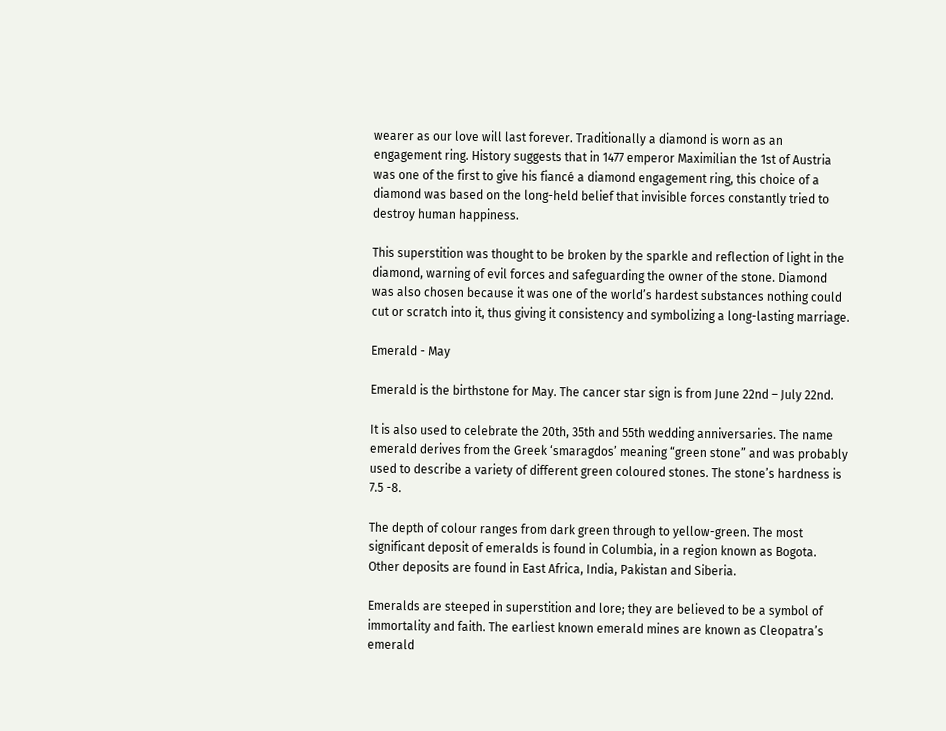wearer as our love will last forever. Traditionally a diamond is worn as an engagement ring. History suggests that in 1477 emperor Maximilian the 1st of Austria was one of the first to give his fiancé a diamond engagement ring, this choice of a diamond was based on the long-held belief that invisible forces constantly tried to destroy human happiness.

This superstition was thought to be broken by the sparkle and reflection of light in the diamond, warning of evil forces and safeguarding the owner of the stone. Diamond was also chosen because it was one of the world’s hardest substances nothing could cut or scratch into it, thus giving it consistency and symbolizing a long-lasting marriage.

Emerald - May

Emerald is the birthstone for May. The cancer star sign is from June 22nd – July 22nd.

It is also used to celebrate the 20th, 35th and 55th wedding anniversaries. The name emerald derives from the Greek ‘smaragdos’ meaning “green stone” and was probably used to describe a variety of different green coloured stones. The stone’s hardness is 7.5 -8.

The depth of colour ranges from dark green through to yellow-green. The most significant deposit of emeralds is found in Columbia, in a region known as Bogota. Other deposits are found in East Africa, India, Pakistan and Siberia.

Emeralds are steeped in superstition and lore; they are believed to be a symbol of immortality and faith. The earliest known emerald mines are known as Cleopatra’s emerald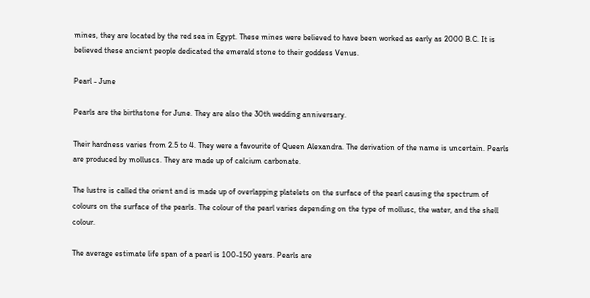mines, they are located by the red sea in Egypt. These mines were believed to have been worked as early as 2000 B.C. It is believed these ancient people dedicated the emerald stone to their goddess Venus.

Pearl - June

Pearls are the birthstone for June. They are also the 30th wedding anniversary.

Their hardness varies from 2.5 to 4. They were a favourite of Queen Alexandra. The derivation of the name is uncertain. Pearls are produced by molluscs. They are made up of calcium carbonate.

The lustre is called the orient and is made up of overlapping platelets on the surface of the pearl causing the spectrum of colours on the surface of the pearls. The colour of the pearl varies depending on the type of mollusc, the water, and the shell colour.

The average estimate life span of a pearl is 100-150 years. Pearls are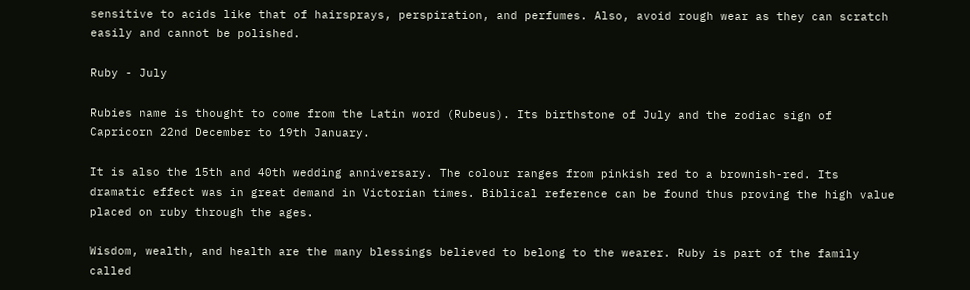sensitive to acids like that of hairsprays, perspiration, and perfumes. Also, avoid rough wear as they can scratch easily and cannot be polished.

Ruby - July

Rubies name is thought to come from the Latin word (Rubeus). Its birthstone of July and the zodiac sign of Capricorn 22nd December to 19th January.

It is also the 15th and 40th wedding anniversary. The colour ranges from pinkish red to a brownish-red. Its dramatic effect was in great demand in Victorian times. Biblical reference can be found thus proving the high value placed on ruby through the ages.

Wisdom, wealth, and health are the many blessings believed to belong to the wearer. Ruby is part of the family called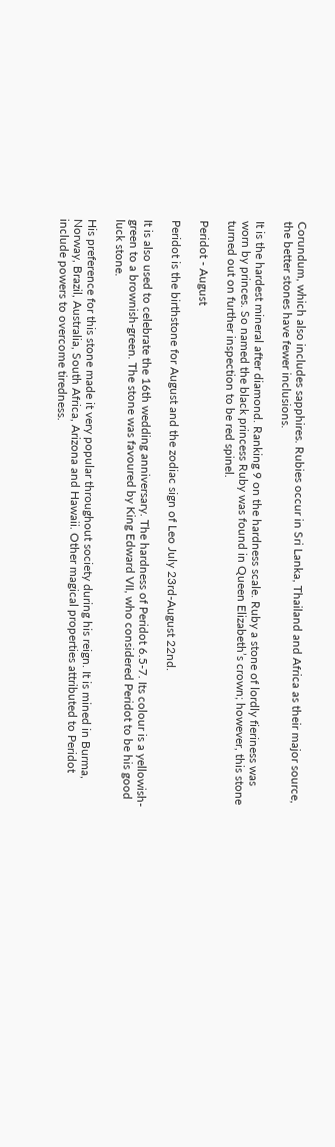Corundum, which also includes sapphires. Rubies occur in Sri Lanka, Thailand and Africa as their major source, the better stones have fewer inclusions.

It is the hardest mineral after diamond. Ranking 9 on the hardness scale. Ruby a stone of lordly fieriness was worn by princes. So named the black princess Ruby was found in Queen Elizabeth’s crown; however, this stone turned out on further inspection to be red spinel.

Peridot - August

Peridot is the birthstone for August and the zodiac sign of Leo July 23rd-August 22nd.

It is also used to celebrate the 16th wedding anniversary. The hardness of Peridot 6.5-7. Its colour is a yellowish-green to a brownish-green. The stone was favoured by King Edward VII, who considered Peridot to be his good luck stone.

His preference for this stone made it very popular throughout society during his reign. It is mined in Burma, Norway, Brazil, Australia, South Africa, Arizona and Hawaii. Other magical properties attributed to Peridot include powers to overcome tiredness.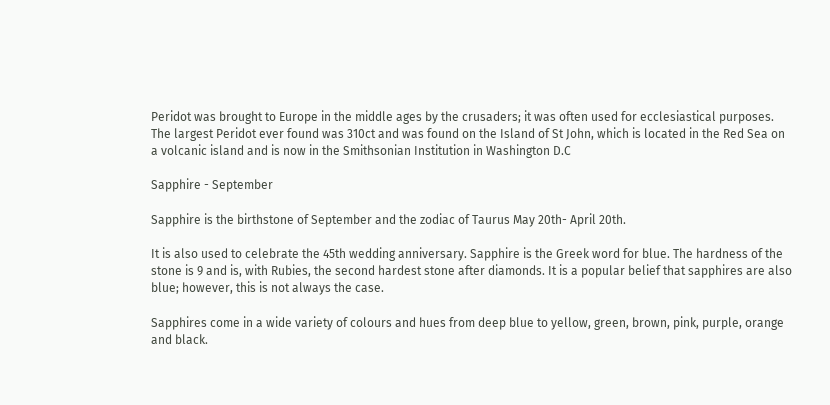Peridot was brought to Europe in the middle ages by the crusaders; it was often used for ecclesiastical purposes. The largest Peridot ever found was 310ct and was found on the Island of St John, which is located in the Red Sea on a volcanic island and is now in the Smithsonian Institution in Washington D.C

Sapphire - September

Sapphire is the birthstone of September and the zodiac of Taurus May 20th- April 20th.

It is also used to celebrate the 45th wedding anniversary. Sapphire is the Greek word for blue. The hardness of the stone is 9 and is, with Rubies, the second hardest stone after diamonds. It is a popular belief that sapphires are also blue; however, this is not always the case.

Sapphires come in a wide variety of colours and hues from deep blue to yellow, green, brown, pink, purple, orange and black.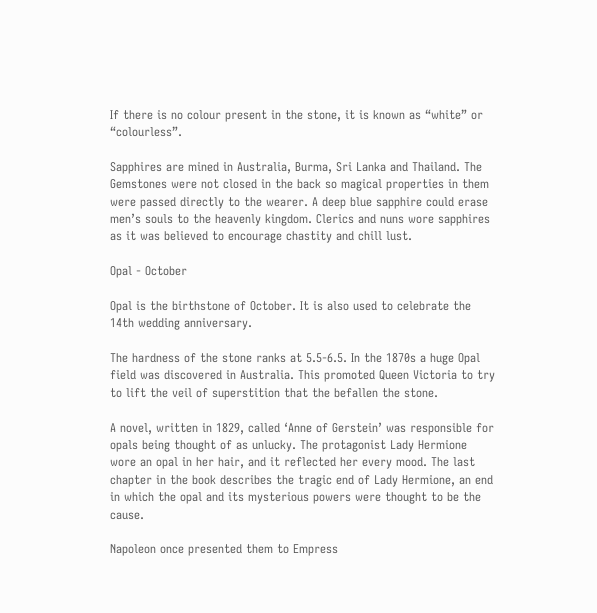If there is no colour present in the stone, it is known as “white” or “colourless”.

Sapphires are mined in Australia, Burma, Sri Lanka and Thailand. The Gemstones were not closed in the back so magical properties in them were passed directly to the wearer. A deep blue sapphire could erase men’s souls to the heavenly kingdom. Clerics and nuns wore sapphires as it was believed to encourage chastity and chill lust.

Opal - October

Opal is the birthstone of October. It is also used to celebrate the 14th wedding anniversary.

The hardness of the stone ranks at 5.5-6.5. In the 1870s a huge Opal field was discovered in Australia. This promoted Queen Victoria to try to lift the veil of superstition that the befallen the stone.

A novel, written in 1829, called ‘Anne of Gerstein’ was responsible for opals being thought of as unlucky. The protagonist Lady Hermione wore an opal in her hair, and it reflected her every mood. The last chapter in the book describes the tragic end of Lady Hermione, an end in which the opal and its mysterious powers were thought to be the cause.

Napoleon once presented them to Empress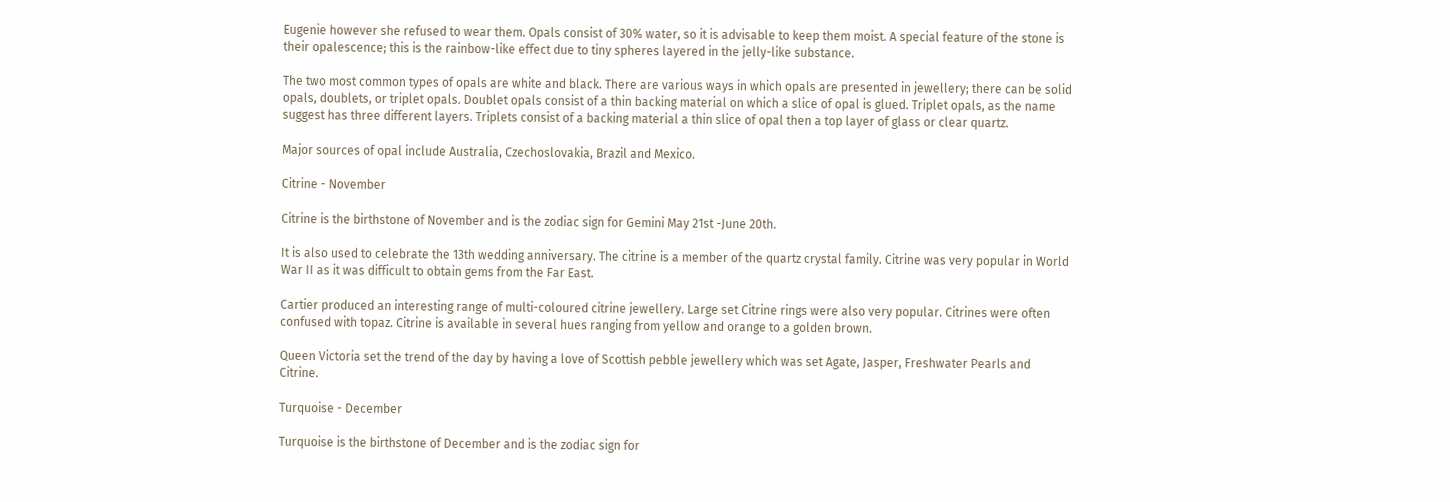Eugenie however she refused to wear them. Opals consist of 30% water, so it is advisable to keep them moist. A special feature of the stone is their opalescence; this is the rainbow-like effect due to tiny spheres layered in the jelly-like substance.

The two most common types of opals are white and black. There are various ways in which opals are presented in jewellery; there can be solid opals, doublets, or triplet opals. Doublet opals consist of a thin backing material on which a slice of opal is glued. Triplet opals, as the name suggest has three different layers. Triplets consist of a backing material a thin slice of opal then a top layer of glass or clear quartz.

Major sources of opal include Australia, Czechoslovakia, Brazil and Mexico.

Citrine - November

Citrine is the birthstone of November and is the zodiac sign for Gemini May 21st -June 20th.

It is also used to celebrate the 13th wedding anniversary. The citrine is a member of the quartz crystal family. Citrine was very popular in World War II as it was difficult to obtain gems from the Far East.

Cartier produced an interesting range of multi-coloured citrine jewellery. Large set Citrine rings were also very popular. Citrines were often confused with topaz. Citrine is available in several hues ranging from yellow and orange to a golden brown.

Queen Victoria set the trend of the day by having a love of Scottish pebble jewellery which was set Agate, Jasper, Freshwater Pearls and Citrine.

Turquoise - December

Turquoise is the birthstone of December and is the zodiac sign for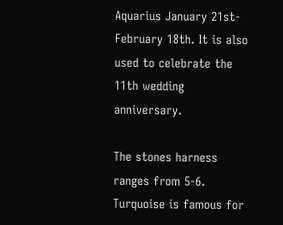Aquarius January 21st- February 18th. It is also used to celebrate the 11th wedding anniversary.

The stones harness ranges from 5-6. Turquoise is famous for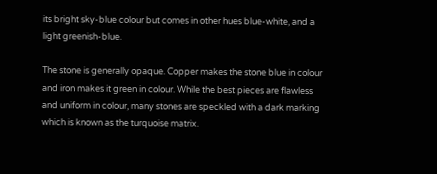its bright sky-blue colour but comes in other hues blue-white, and a light greenish-blue.

The stone is generally opaque. Copper makes the stone blue in colour and iron makes it green in colour. While the best pieces are flawless and uniform in colour, many stones are speckled with a dark marking which is known as the turquoise matrix.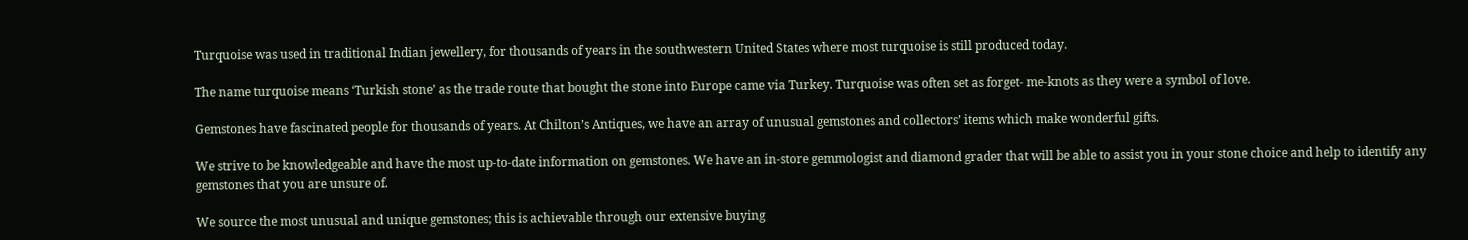Turquoise was used in traditional Indian jewellery, for thousands of years in the southwestern United States where most turquoise is still produced today.

The name turquoise means ‘Turkish stone’ as the trade route that bought the stone into Europe came via Turkey. Turquoise was often set as forget- me-knots as they were a symbol of love.

Gemstones have fascinated people for thousands of years. At Chilton’s Antiques, we have an array of unusual gemstones and collectors’ items which make wonderful gifts.

We strive to be knowledgeable and have the most up-to-date information on gemstones. We have an in-store gemmologist and diamond grader that will be able to assist you in your stone choice and help to identify any gemstones that you are unsure of.

We source the most unusual and unique gemstones; this is achievable through our extensive buying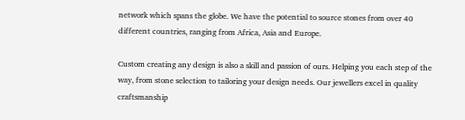network which spans the globe. We have the potential to source stones from over 40 different countries, ranging from Africa, Asia and Europe.

Custom creating any design is also a skill and passion of ours. Helping you each step of the way, from stone selection to tailoring your design needs. Our jewellers excel in quality craftsmanship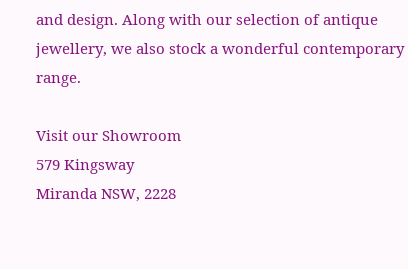and design. Along with our selection of antique jewellery, we also stock a wonderful contemporary range.

Visit our Showroom
579 Kingsway
Miranda NSW, 2228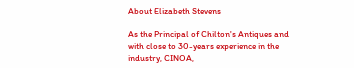About Elizabeth Stevens

As the Principal of Chilton's Antiques and with close to 30-years experience in the industry, CINOA,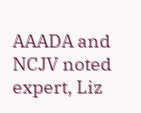AAADA and NCJV noted expert, Liz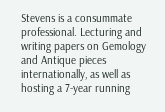Stevens is a consummate professional. Lecturing and writing papers on Gemology and Antique pieces internationally, as well as hosting a 7-year running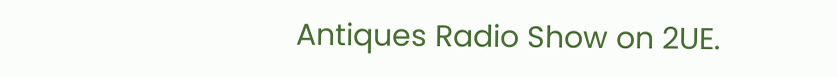Antiques Radio Show on 2UE.